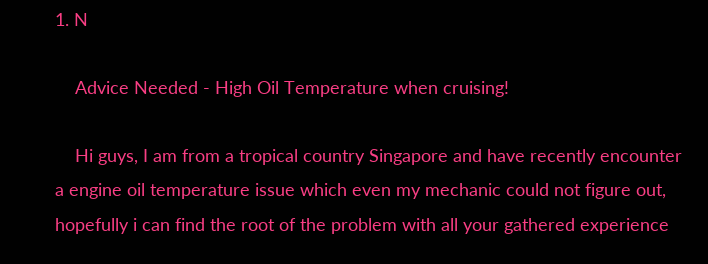1. N

    Advice Needed - High Oil Temperature when cruising!

    Hi guys, I am from a tropical country Singapore and have recently encounter a engine oil temperature issue which even my mechanic could not figure out, hopefully i can find the root of the problem with all your gathered experience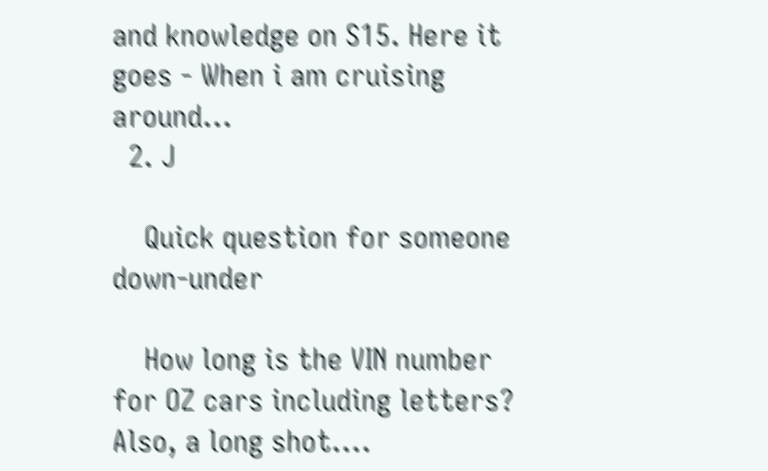and knowledge on S15. Here it goes - When i am cruising around...
  2. J

    Quick question for someone down-under

    How long is the VIN number for OZ cars including letters? Also, a long shot....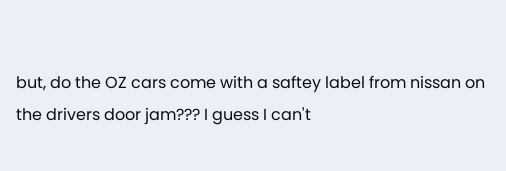but, do the OZ cars come with a saftey label from nissan on the drivers door jam??? I guess I can't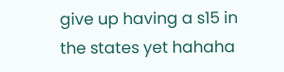give up having a s15 in the states yet hahaha